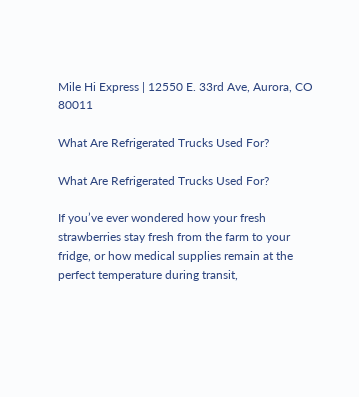Mile Hi Express | 12550 E. 33rd Ave, Aurora, CO 80011

What Are Refrigerated Trucks Used For?

What Are Refrigerated Trucks Used For?

If you’ve ever wondered how your fresh strawberries stay fresh from the farm to your fridge, or how medical supplies remain at the perfect temperature during transit,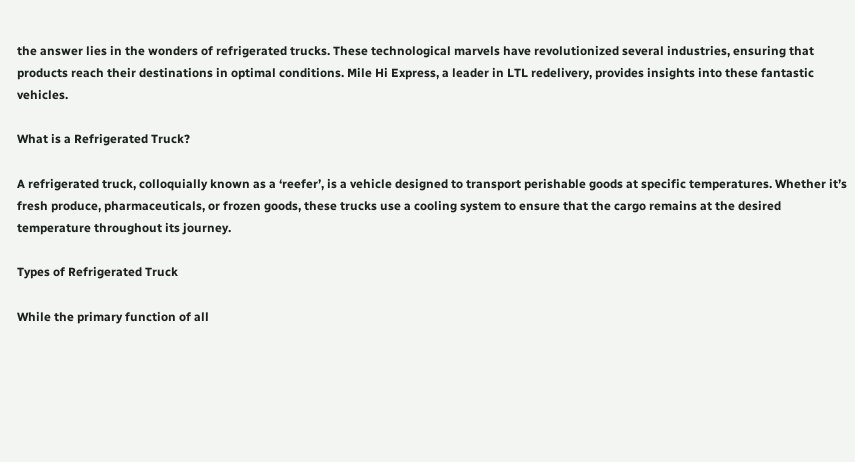the answer lies in the wonders of refrigerated trucks. These technological marvels have revolutionized several industries, ensuring that products reach their destinations in optimal conditions. Mile Hi Express, a leader in LTL redelivery, provides insights into these fantastic vehicles.

What is a Refrigerated Truck?

A refrigerated truck, colloquially known as a ‘reefer’, is a vehicle designed to transport perishable goods at specific temperatures. Whether it’s fresh produce, pharmaceuticals, or frozen goods, these trucks use a cooling system to ensure that the cargo remains at the desired temperature throughout its journey.

Types of Refrigerated Truck

While the primary function of all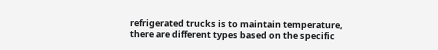refrigerated trucks is to maintain temperature, there are different types based on the specific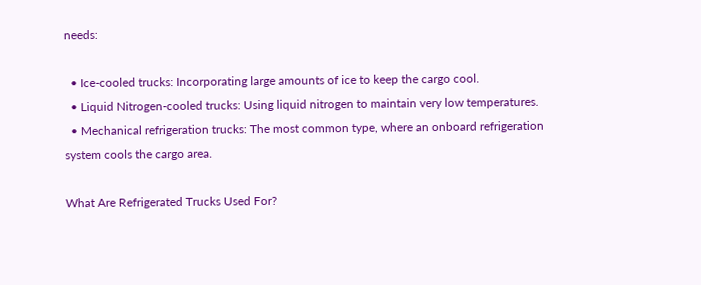needs:

  • Ice-cooled trucks: Incorporating large amounts of ice to keep the cargo cool.
  • Liquid Nitrogen-cooled trucks: Using liquid nitrogen to maintain very low temperatures.
  • Mechanical refrigeration trucks: The most common type, where an onboard refrigeration system cools the cargo area.

What Are Refrigerated Trucks Used For?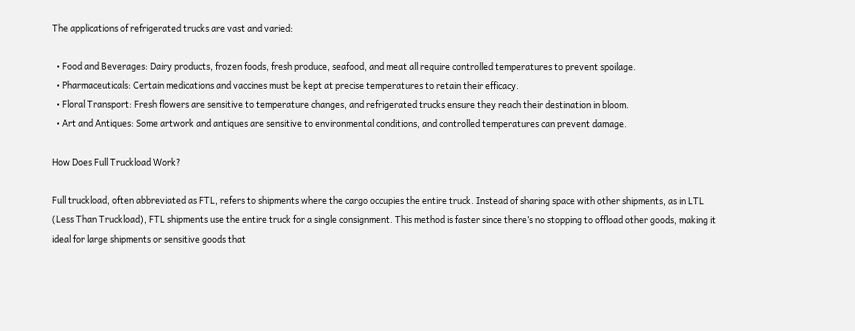The applications of refrigerated trucks are vast and varied:

  • Food and Beverages: Dairy products, frozen foods, fresh produce, seafood, and meat all require controlled temperatures to prevent spoilage.
  • Pharmaceuticals: Certain medications and vaccines must be kept at precise temperatures to retain their efficacy.
  • Floral Transport: Fresh flowers are sensitive to temperature changes, and refrigerated trucks ensure they reach their destination in bloom.
  • Art and Antiques: Some artwork and antiques are sensitive to environmental conditions, and controlled temperatures can prevent damage.

How Does Full Truckload Work?

Full truckload, often abbreviated as FTL, refers to shipments where the cargo occupies the entire truck. Instead of sharing space with other shipments, as in LTL (Less Than Truckload), FTL shipments use the entire truck for a single consignment. This method is faster since there’s no stopping to offload other goods, making it ideal for large shipments or sensitive goods that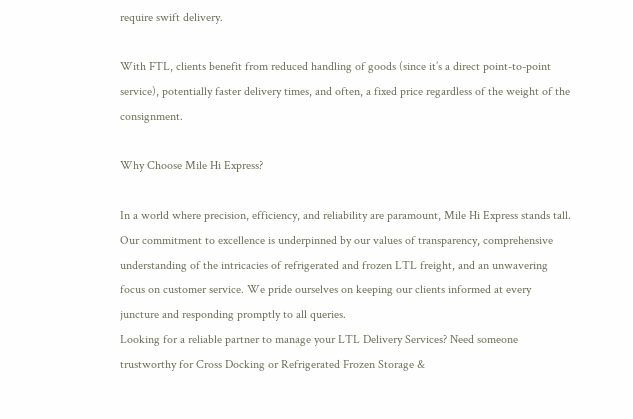require swift delivery.

With FTL, clients benefit from reduced handling of goods (since it’s a direct point-to-point service), potentially faster delivery times, and often, a fixed price regardless of the weight of the consignment.

Why Choose Mile Hi Express?

In a world where precision, efficiency, and reliability are paramount, Mile Hi Express stands tall. Our commitment to excellence is underpinned by our values of transparency, comprehensive understanding of the intricacies of refrigerated and frozen LTL freight, and an unwavering focus on customer service. We pride ourselves on keeping our clients informed at every juncture and responding promptly to all queries.
Looking for a reliable partner to manage your LTL Delivery Services? Need someone trustworthy for Cross Docking or Refrigerated Frozen Storage &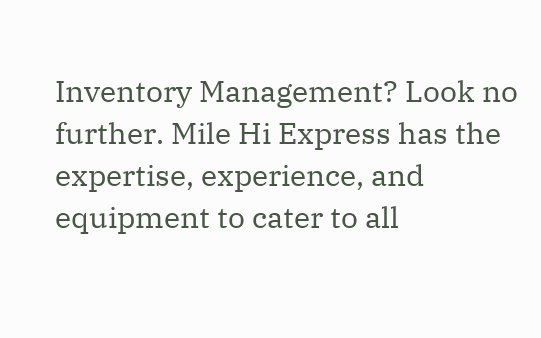Inventory Management? Look no further. Mile Hi Express has the expertise, experience, and equipment to cater to all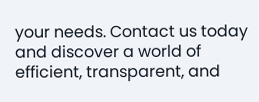your needs. Contact us today and discover a world of efficient, transparent, and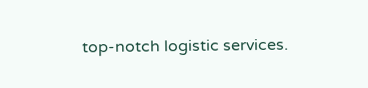top-notch logistic services.